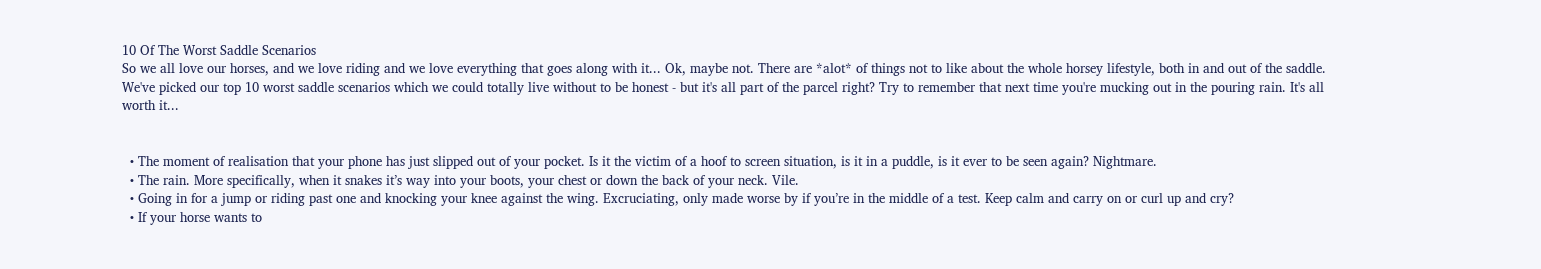10 Of The Worst Saddle Scenarios
So we all love our horses, and we love riding and we love everything that goes along with it... Ok, maybe not. There are *alot* of things not to like about the whole horsey lifestyle, both in and out of the saddle. We've picked our top 10 worst saddle scenarios which we could totally live without to be honest - but it's all part of the parcel right? Try to remember that next time you're mucking out in the pouring rain. It's all worth it...


  • The moment of realisation that your phone has just slipped out of your pocket. Is it the victim of a hoof to screen situation, is it in a puddle, is it ever to be seen again? Nightmare.
  • The rain. More specifically, when it snakes it’s way into your boots, your chest or down the back of your neck. Vile.
  • Going in for a jump or riding past one and knocking your knee against the wing. Excruciating, only made worse by if you’re in the middle of a test. Keep calm and carry on or curl up and cry?
  • If your horse wants to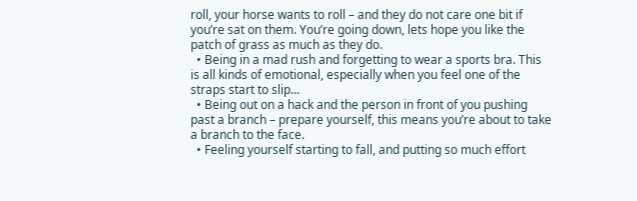roll, your horse wants to roll – and they do not care one bit if you’re sat on them. You’re going down, lets hope you like the patch of grass as much as they do.
  • Being in a mad rush and forgetting to wear a sports bra. This is all kinds of emotional, especially when you feel one of the straps start to slip...
  • Being out on a hack and the person in front of you pushing past a branch – prepare yourself, this means you’re about to take a branch to the face.
  • Feeling yourself starting to fall, and putting so much effort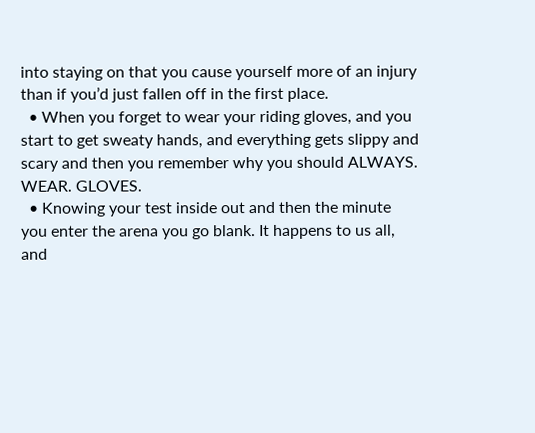into staying on that you cause yourself more of an injury than if you’d just fallen off in the first place.
  • When you forget to wear your riding gloves, and you start to get sweaty hands, and everything gets slippy and scary and then you remember why you should ALWAYS. WEAR. GLOVES.
  • Knowing your test inside out and then the minute you enter the arena you go blank. It happens to us all, and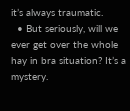it’s always traumatic.
  • But seriously, will we ever get over the whole hay in bra situation? It’s a mystery.